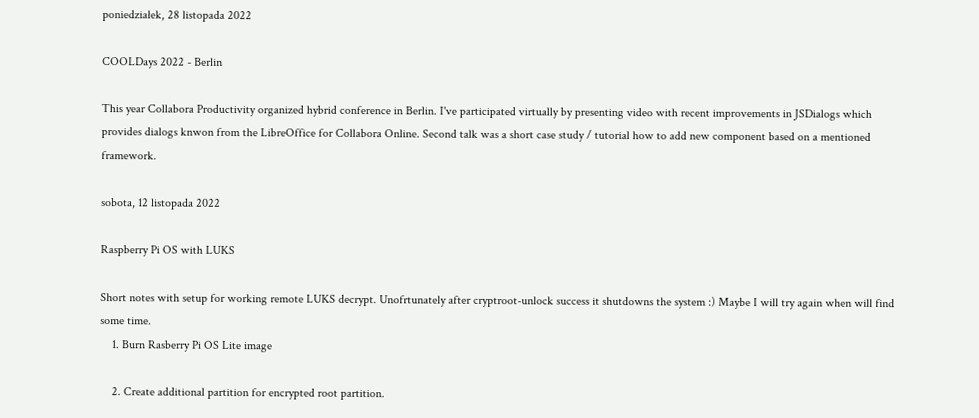poniedziałek, 28 listopada 2022

COOLDays 2022 - Berlin

This year Collabora Productivity organized hybrid conference in Berlin. I've participated virtually by presenting video with recent improvements in JSDialogs which provides dialogs knwon from the LibreOffice for Collabora Online. Second talk was a short case study / tutorial how to add new component based on a mentioned framework.

sobota, 12 listopada 2022

Raspberry Pi OS with LUKS

Short notes with setup for working remote LUKS decrypt. Unofrtunately after cryptroot-unlock success it shutdowns the system :) Maybe I will try again when will find some time.
    1. Burn Rasberry Pi OS Lite image

    2. Create additional partition for encrypted root partition.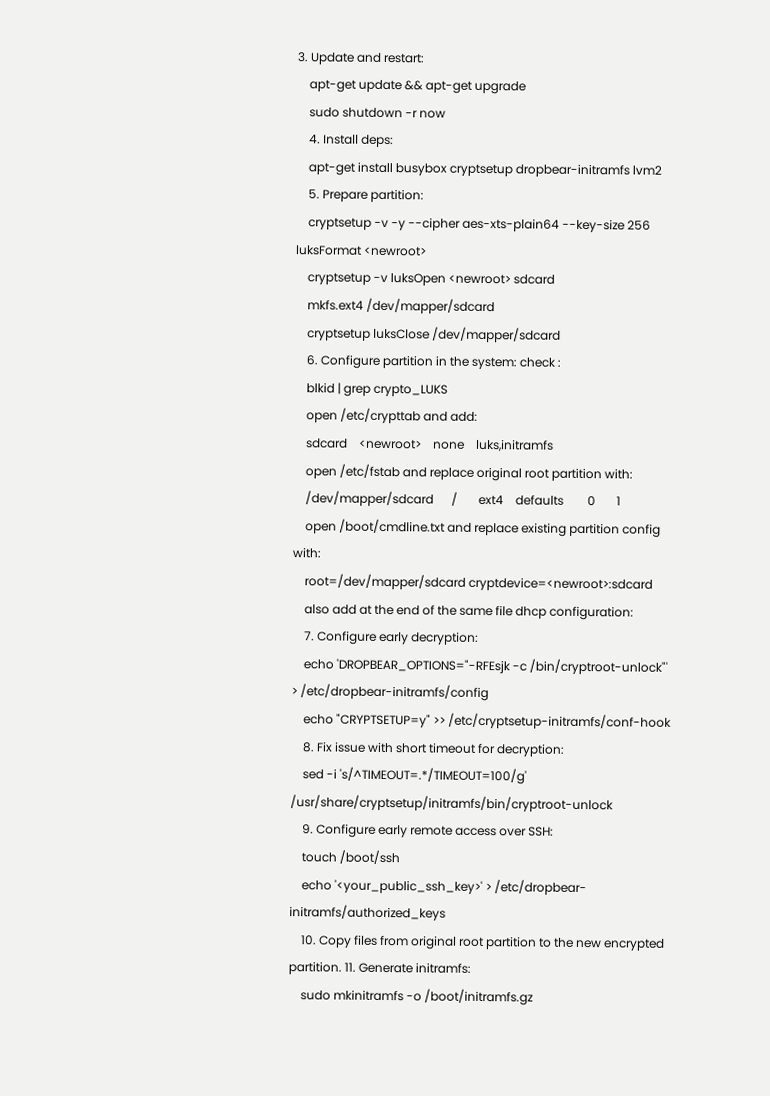3. Update and restart:
    apt-get update && apt-get upgrade
    sudo shutdown -r now
    4. Install deps:
    apt-get install busybox cryptsetup dropbear-initramfs lvm2
    5. Prepare partition:
    cryptsetup -v -y --cipher aes-xts-plain64 --key-size 256 luksFormat <newroot>
    cryptsetup -v luksOpen <newroot> sdcard
    mkfs.ext4 /dev/mapper/sdcard
    cryptsetup luksClose /dev/mapper/sdcard
    6. Configure partition in the system: check :
    blkid | grep crypto_LUKS
    open /etc/crypttab and add:
    sdcard    <newroot>    none    luks,initramfs
    open /etc/fstab and replace original root partition with:
    /dev/mapper/sdcard      /       ext4    defaults        0       1
    open /boot/cmdline.txt and replace existing partition config with:
    root=/dev/mapper/sdcard cryptdevice=<newroot>:sdcard
    also add at the end of the same file dhcp configuration:
    7. Configure early decryption:
    echo 'DROPBEAR_OPTIONS="-RFEsjk -c /bin/cryptroot-unlock"' > /etc/dropbear-initramfs/config
    echo "CRYPTSETUP=y" >> /etc/cryptsetup-initramfs/conf-hook
    8. Fix issue with short timeout for decryption:
    sed -i 's/^TIMEOUT=.*/TIMEOUT=100/g' /usr/share/cryptsetup/initramfs/bin/cryptroot-unlock
    9. Configure early remote access over SSH:
    touch /boot/ssh
    echo '<your_public_ssh_key>' > /etc/dropbear-initramfs/authorized_keys
    10. Copy files from original root partition to the new encrypted partition. 11. Generate initramfs:
    sudo mkinitramfs -o /boot/initramfs.gz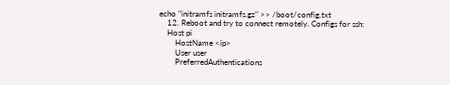echo "initramfs initramfs.gz" >> /boot/config.txt
    12. Reboot and try to connect remotely. Configs for ssh:
    Host pi
        HostName <ip>
        User user
        PreferredAuthentications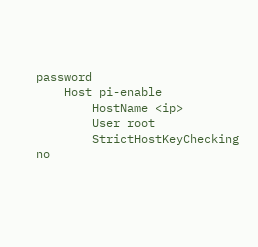password
    Host pi-enable
        HostName <ip>
        User root
        StrictHostKeyChecking no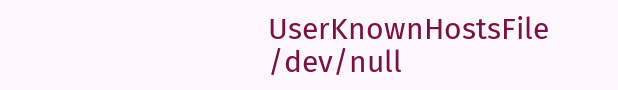UserKnownHostsFile /dev/null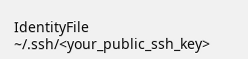IdentityFile ~/.ssh/<your_public_ssh_key>